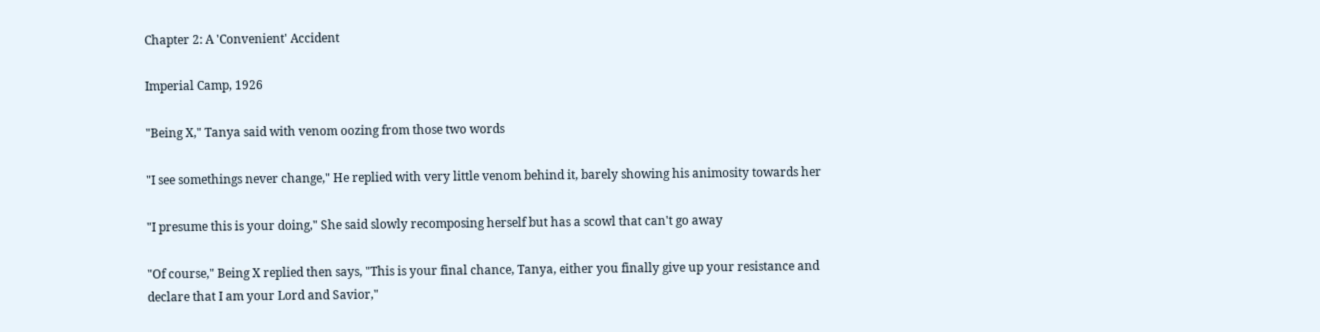Chapter 2: A 'Convenient' Accident

Imperial Camp, 1926

"Being X," Tanya said with venom oozing from those two words

"I see somethings never change," He replied with very little venom behind it, barely showing his animosity towards her

"I presume this is your doing," She said slowly recomposing herself but has a scowl that can't go away

"Of course," Being X replied then says, "This is your final chance, Tanya, either you finally give up your resistance and declare that I am your Lord and Savior,"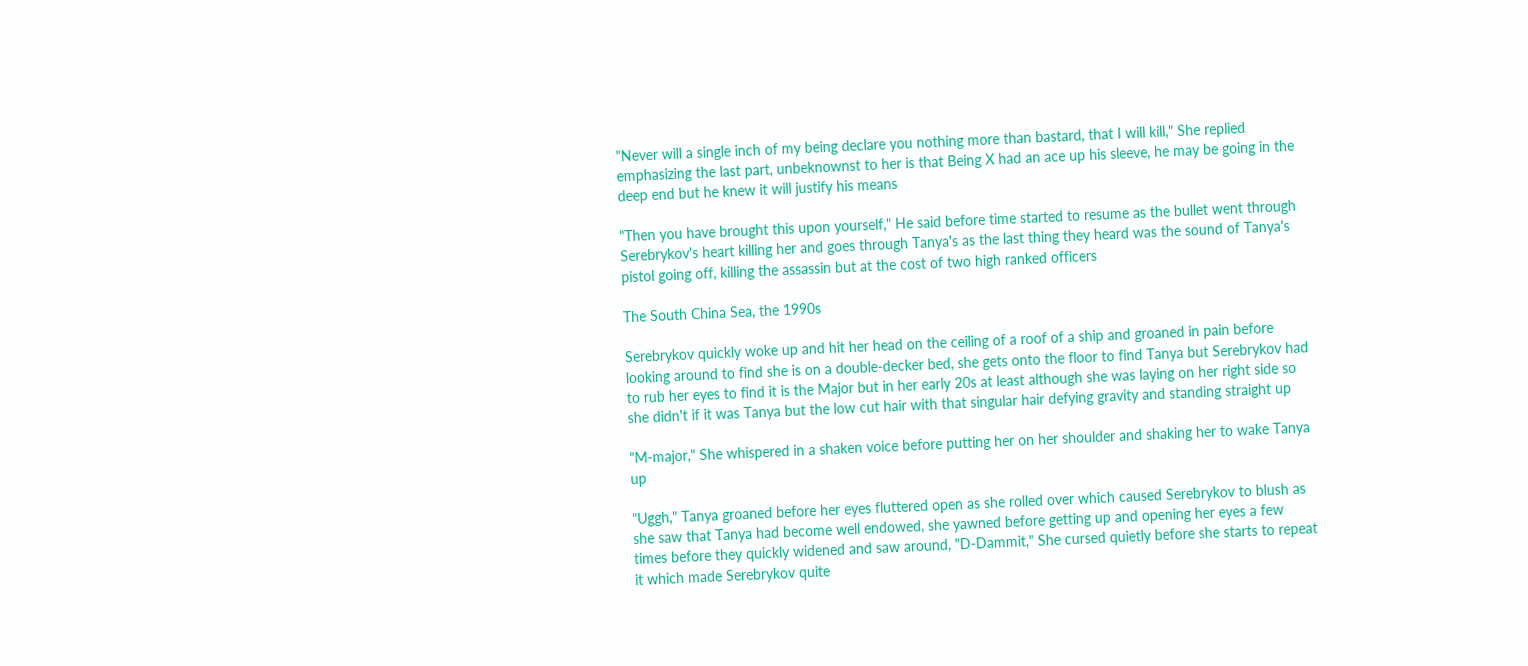"Never will a single inch of my being declare you nothing more than bastard, that I will kill," She replied emphasizing the last part, unbeknownst to her is that Being X had an ace up his sleeve, he may be going in the deep end but he knew it will justify his means

"Then you have brought this upon yourself," He said before time started to resume as the bullet went through Serebrykov's heart killing her and goes through Tanya's as the last thing they heard was the sound of Tanya's pistol going off, killing the assassin but at the cost of two high ranked officers

The South China Sea, the 1990s

Serebrykov quickly woke up and hit her head on the ceiling of a roof of a ship and groaned in pain before looking around to find she is on a double-decker bed, she gets onto the floor to find Tanya but Serebrykov had to rub her eyes to find it is the Major but in her early 20s at least although she was laying on her right side so she didn't if it was Tanya but the low cut hair with that singular hair defying gravity and standing straight up

"M-major," She whispered in a shaken voice before putting her on her shoulder and shaking her to wake Tanya up

"Uggh," Tanya groaned before her eyes fluttered open as she rolled over which caused Serebrykov to blush as she saw that Tanya had become well endowed, she yawned before getting up and opening her eyes a few times before they quickly widened and saw around, "D-Dammit," She cursed quietly before she starts to repeat it which made Serebrykov quite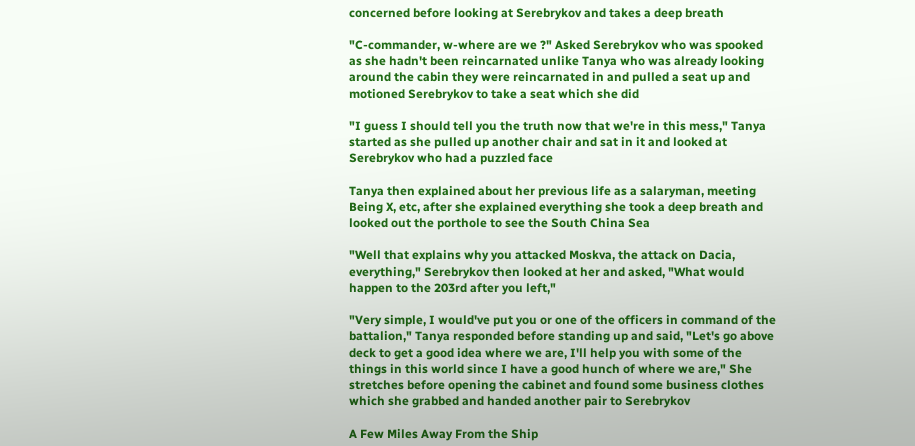concerned before looking at Serebrykov and takes a deep breath

"C-commander, w-where are we ?" Asked Serebrykov who was spooked as she hadn't been reincarnated unlike Tanya who was already looking around the cabin they were reincarnated in and pulled a seat up and motioned Serebrykov to take a seat which she did

"I guess I should tell you the truth now that we're in this mess," Tanya started as she pulled up another chair and sat in it and looked at Serebrykov who had a puzzled face

Tanya then explained about her previous life as a salaryman, meeting Being X, etc, after she explained everything she took a deep breath and looked out the porthole to see the South China Sea

"Well that explains why you attacked Moskva, the attack on Dacia, everything," Serebrykov then looked at her and asked, "What would happen to the 203rd after you left,"

"Very simple, I would've put you or one of the officers in command of the battalion," Tanya responded before standing up and said, "Let's go above deck to get a good idea where we are, I'll help you with some of the things in this world since I have a good hunch of where we are," She stretches before opening the cabinet and found some business clothes which she grabbed and handed another pair to Serebrykov

A Few Miles Away From the Ship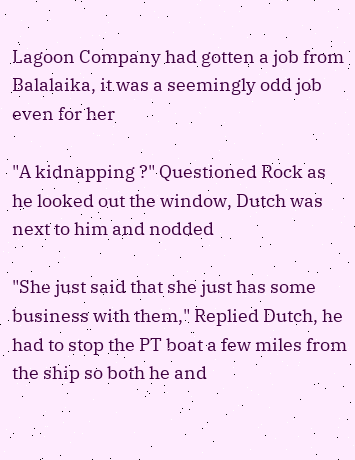Lagoon Company had gotten a job from Balalaika, it was a seemingly odd job even for her

"A kidnapping ?" Questioned Rock as he looked out the window, Dutch was next to him and nodded

"She just said that she just has some business with them," Replied Dutch, he had to stop the PT boat a few miles from the ship so both he and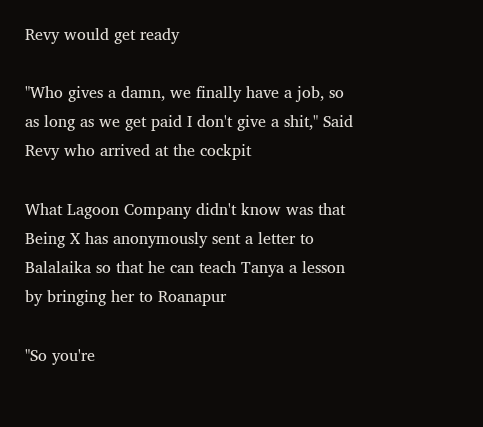Revy would get ready

"Who gives a damn, we finally have a job, so as long as we get paid I don't give a shit," Said Revy who arrived at the cockpit

What Lagoon Company didn't know was that Being X has anonymously sent a letter to Balalaika so that he can teach Tanya a lesson by bringing her to Roanapur

"So you're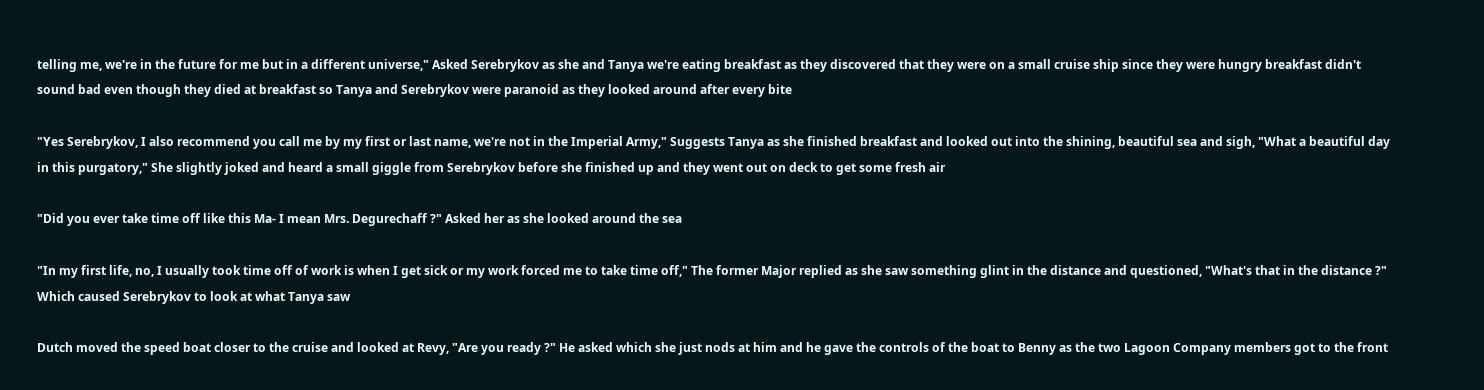telling me, we're in the future for me but in a different universe," Asked Serebrykov as she and Tanya we're eating breakfast as they discovered that they were on a small cruise ship since they were hungry breakfast didn't sound bad even though they died at breakfast so Tanya and Serebrykov were paranoid as they looked around after every bite

"Yes Serebrykov, I also recommend you call me by my first or last name, we're not in the Imperial Army," Suggests Tanya as she finished breakfast and looked out into the shining, beautiful sea and sigh, "What a beautiful day in this purgatory," She slightly joked and heard a small giggle from Serebrykov before she finished up and they went out on deck to get some fresh air

"Did you ever take time off like this Ma- I mean Mrs. Degurechaff ?" Asked her as she looked around the sea

"In my first life, no, I usually took time off of work is when I get sick or my work forced me to take time off," The former Major replied as she saw something glint in the distance and questioned, "What's that in the distance ?" Which caused Serebrykov to look at what Tanya saw

Dutch moved the speed boat closer to the cruise and looked at Revy, "Are you ready ?" He asked which she just nods at him and he gave the controls of the boat to Benny as the two Lagoon Company members got to the front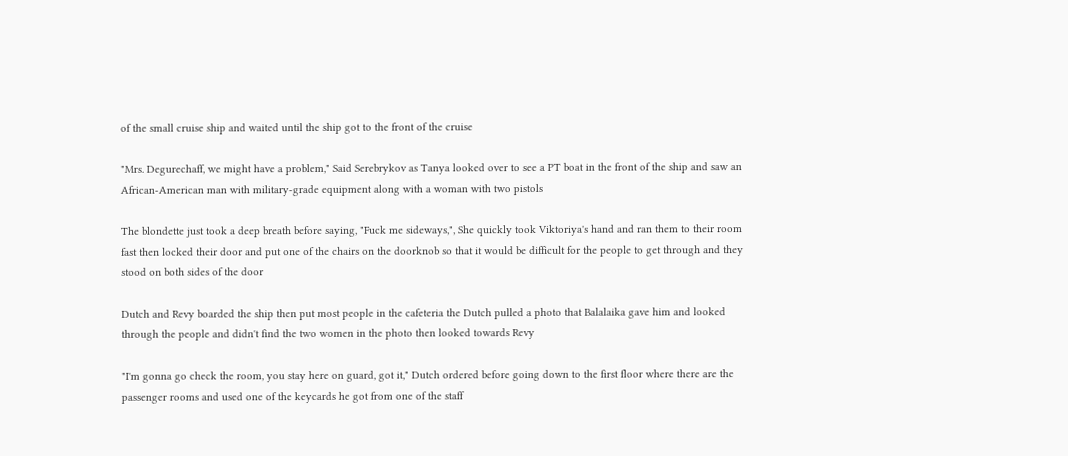of the small cruise ship and waited until the ship got to the front of the cruise

"Mrs. Degurechaff, we might have a problem," Said Serebrykov as Tanya looked over to see a PT boat in the front of the ship and saw an African-American man with military-grade equipment along with a woman with two pistols

The blondette just took a deep breath before saying, "Fuck me sideways,", She quickly took Viktoriya's hand and ran them to their room fast then locked their door and put one of the chairs on the doorknob so that it would be difficult for the people to get through and they stood on both sides of the door

Dutch and Revy boarded the ship then put most people in the cafeteria the Dutch pulled a photo that Balalaika gave him and looked through the people and didn't find the two women in the photo then looked towards Revy

"I'm gonna go check the room, you stay here on guard, got it," Dutch ordered before going down to the first floor where there are the passenger rooms and used one of the keycards he got from one of the staff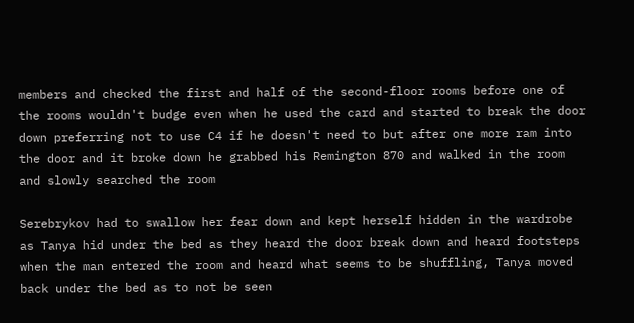members and checked the first and half of the second-floor rooms before one of the rooms wouldn't budge even when he used the card and started to break the door down preferring not to use C4 if he doesn't need to but after one more ram into the door and it broke down he grabbed his Remington 870 and walked in the room and slowly searched the room

Serebrykov had to swallow her fear down and kept herself hidden in the wardrobe as Tanya hid under the bed as they heard the door break down and heard footsteps when the man entered the room and heard what seems to be shuffling, Tanya moved back under the bed as to not be seen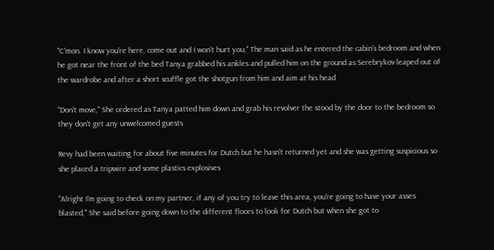"C'mon. I know you're here, come out and I won't hurt you," The man said as he entered the cabin's bedroom and when he got near the front of the bed Tanya grabbed his ankles and pulled him on the ground as Serebrykov leaped out of the wardrobe and after a short scuffle got the shotgun from him and aim at his head

"Don't move," She ordered as Tanya patted him down and grab his revolver the stood by the door to the bedroom so they don't get any unwelcomed guests

Revy had been waiting for about five minutes for Dutch but he hasn't returned yet and she was getting suspicious so she placed a tripwire and some plastics explosives

"Alright I'm going to check on my partner, if any of you try to leave this area, you're going to have your asses blasted," She said before going down to the different floors to look for Dutch but when she got to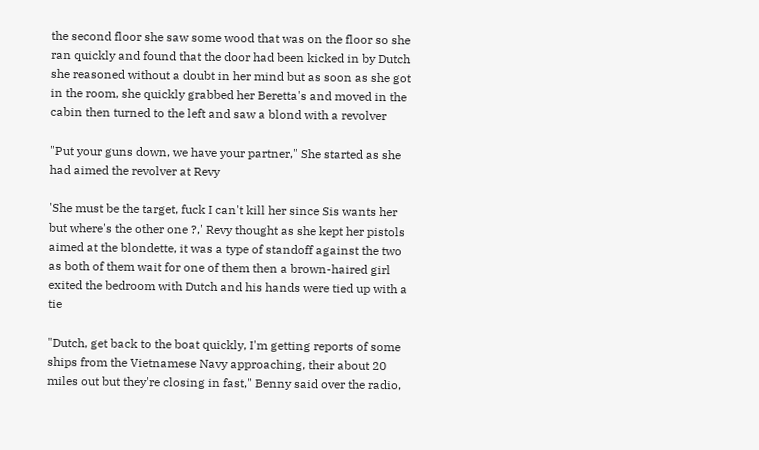the second floor she saw some wood that was on the floor so she ran quickly and found that the door had been kicked in by Dutch she reasoned without a doubt in her mind but as soon as she got in the room, she quickly grabbed her Beretta's and moved in the cabin then turned to the left and saw a blond with a revolver

"Put your guns down, we have your partner," She started as she had aimed the revolver at Revy

'She must be the target, fuck I can't kill her since Sis wants her but where's the other one ?,' Revy thought as she kept her pistols aimed at the blondette, it was a type of standoff against the two as both of them wait for one of them then a brown-haired girl exited the bedroom with Dutch and his hands were tied up with a tie

"Dutch, get back to the boat quickly, I'm getting reports of some ships from the Vietnamese Navy approaching, their about 20 miles out but they're closing in fast," Benny said over the radio,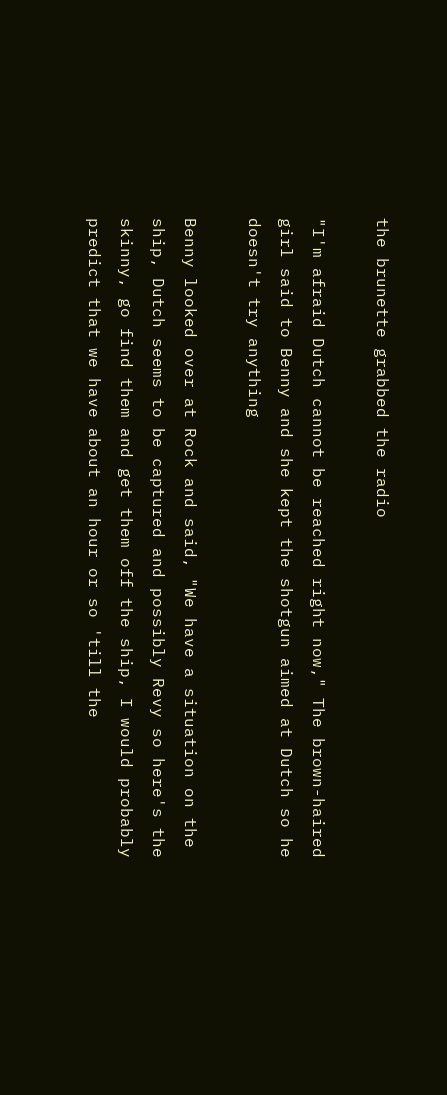the brunette grabbed the radio

"I'm afraid Dutch cannot be reached right now," The brown-haired girl said to Benny and she kept the shotgun aimed at Dutch so he doesn't try anything

Benny looked over at Rock and said, "We have a situation on the ship, Dutch seems to be captured and possibly Revy so here's the skinny, go find them and get them off the ship, I would probably predict that we have about an hour or so 'till the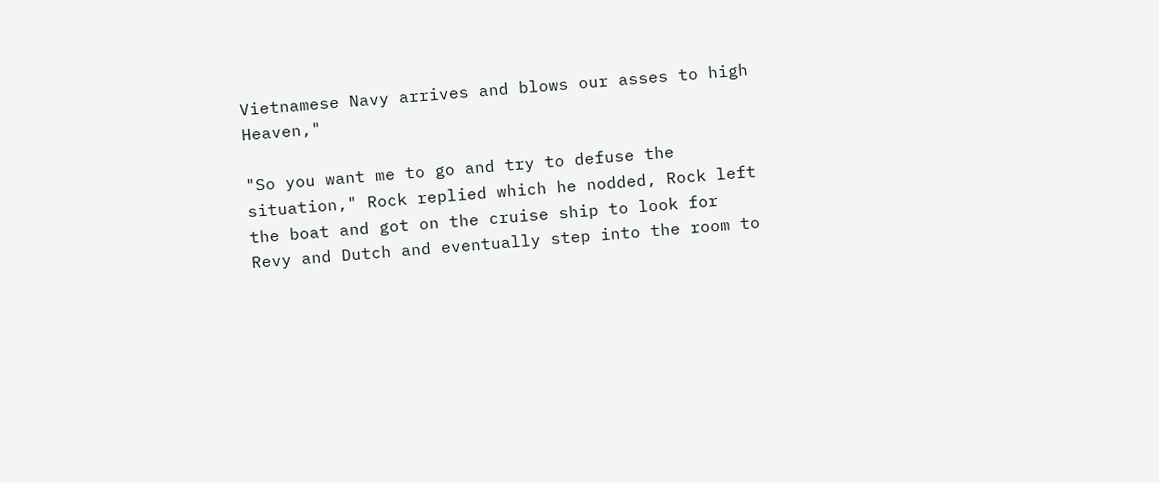Vietnamese Navy arrives and blows our asses to high Heaven,"

"So you want me to go and try to defuse the situation," Rock replied which he nodded, Rock left the boat and got on the cruise ship to look for Revy and Dutch and eventually step into the room to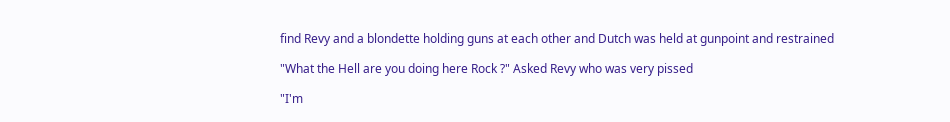find Revy and a blondette holding guns at each other and Dutch was held at gunpoint and restrained

"What the Hell are you doing here Rock ?" Asked Revy who was very pissed

"I'm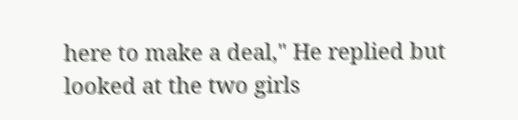here to make a deal," He replied but looked at the two girls